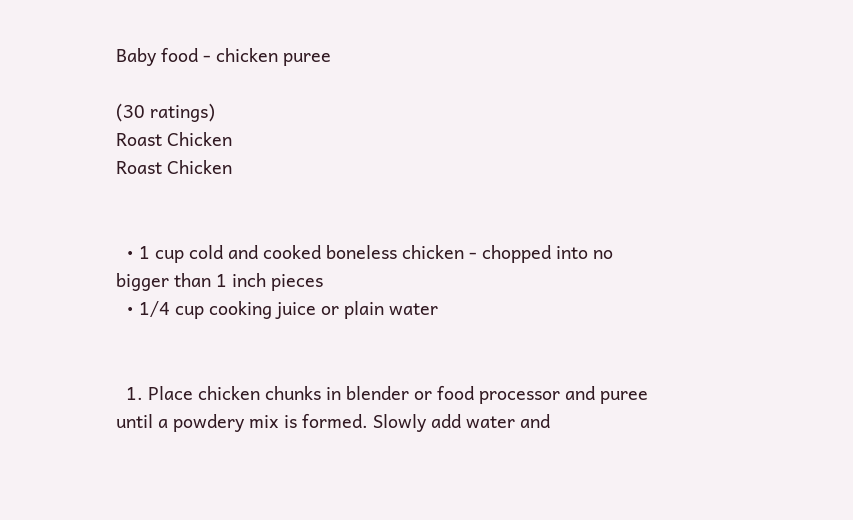Baby food - chicken puree

(30 ratings)
Roast Chicken
Roast Chicken


  • 1 cup cold and cooked boneless chicken - chopped into no bigger than 1 inch pieces
  • 1/4 cup cooking juice or plain water


  1. Place chicken chunks in blender or food processor and puree until a powdery mix is formed. Slowly add water and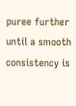puree further until a smooth consistency is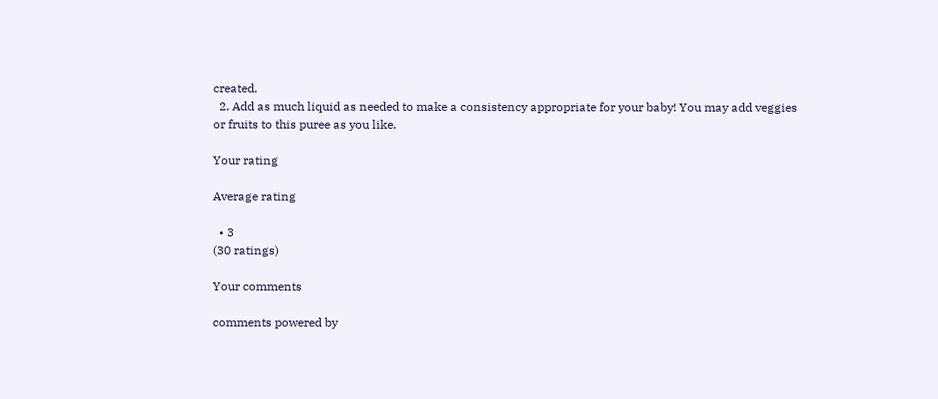created.
  2. Add as much liquid as needed to make a consistency appropriate for your baby! You may add veggies or fruits to this puree as you like.

Your rating

Average rating

  • 3
(30 ratings)

Your comments

comments powered by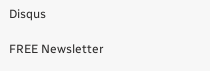Disqus

FREE Newsletter